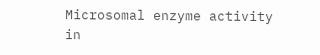Microsomal enzyme activity in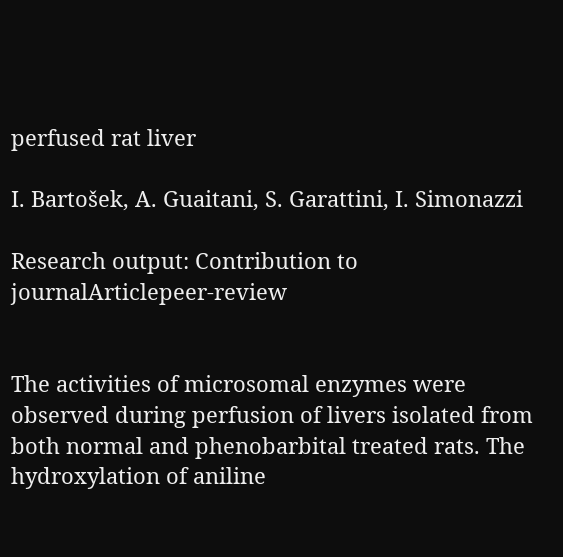perfused rat liver

I. Bartošek, A. Guaitani, S. Garattini, I. Simonazzi

Research output: Contribution to journalArticlepeer-review


The activities of microsomal enzymes were observed during perfusion of livers isolated from both normal and phenobarbital treated rats. The hydroxylation of aniline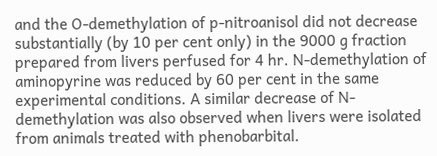and the O-demethylation of p-nitroanisol did not decrease substantially (by 10 per cent only) in the 9000 g fraction prepared from livers perfused for 4 hr. N-demethylation of aminopyrine was reduced by 60 per cent in the same experimental conditions. A similar decrease of N-demethylation was also observed when livers were isolated from animals treated with phenobarbital.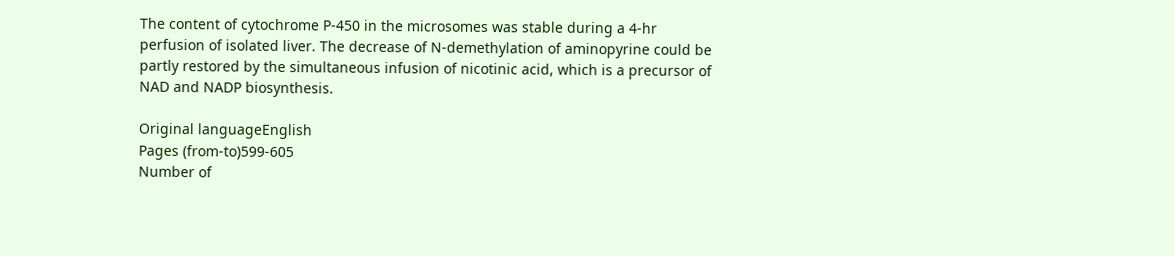The content of cytochrome P-450 in the microsomes was stable during a 4-hr perfusion of isolated liver. The decrease of N-demethylation of aminopyrine could be partly restored by the simultaneous infusion of nicotinic acid, which is a precursor of NAD and NADP biosynthesis.

Original languageEnglish
Pages (from-to)599-605
Number of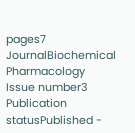pages7
JournalBiochemical Pharmacology
Issue number3
Publication statusPublished -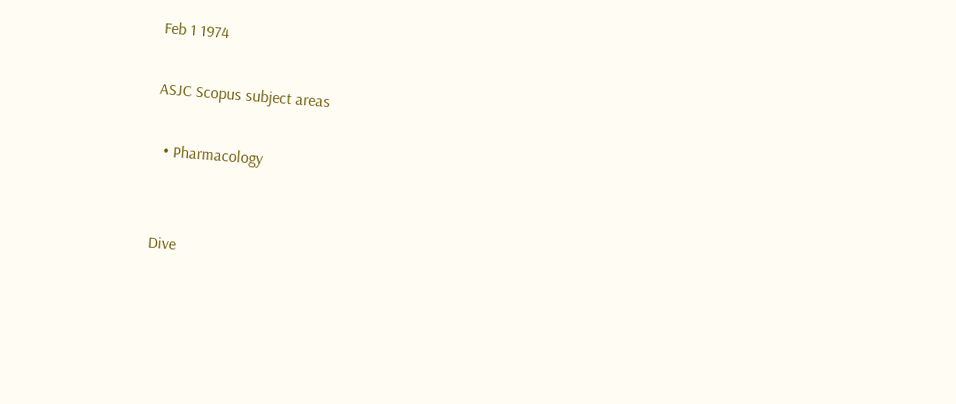Feb 1 1974

ASJC Scopus subject areas

  • Pharmacology


Dive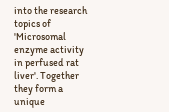into the research topics of 'Microsomal enzyme activity in perfused rat liver'. Together they form a unique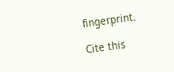fingerprint.

Cite this